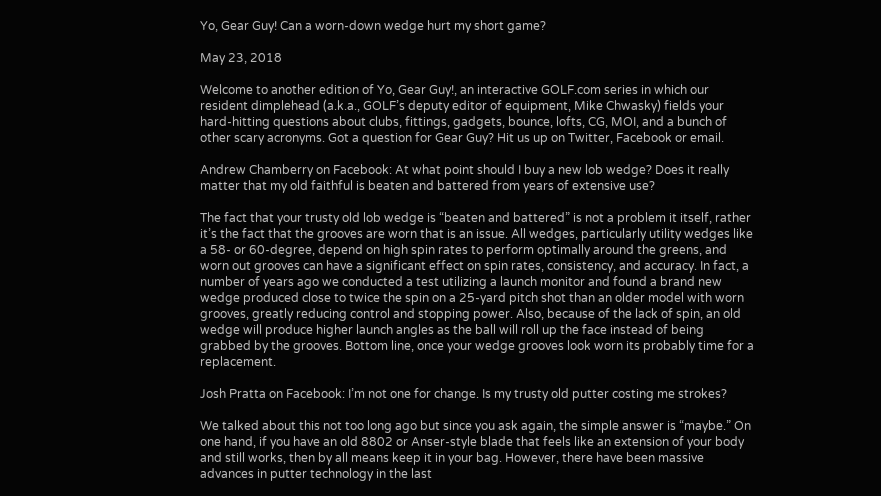Yo, Gear Guy! Can a worn-down wedge hurt my short game?

May 23, 2018

Welcome to another edition of Yo, Gear Guy!, an interactive GOLF.com series in which our resident dimplehead (a.k.a., GOLF’s deputy editor of equipment, Mike Chwasky) fields your hard-hitting questions about clubs, fittings, gadgets, bounce, lofts, CG, MOI, and a bunch of other scary acronyms. Got a question for Gear Guy? Hit us up on Twitter, Facebook or email.

Andrew Chamberry on Facebook: At what point should I buy a new lob wedge? Does it really matter that my old faithful is beaten and battered from years of extensive use?

The fact that your trusty old lob wedge is “beaten and battered” is not a problem it itself, rather it’s the fact that the grooves are worn that is an issue. All wedges, particularly utility wedges like a 58- or 60-degree, depend on high spin rates to perform optimally around the greens, and worn out grooves can have a significant effect on spin rates, consistency, and accuracy. In fact, a number of years ago we conducted a test utilizing a launch monitor and found a brand new wedge produced close to twice the spin on a 25-yard pitch shot than an older model with worn grooves, greatly reducing control and stopping power. Also, because of the lack of spin, an old wedge will produce higher launch angles as the ball will roll up the face instead of being grabbed by the grooves. Bottom line, once your wedge grooves look worn its probably time for a replacement.

Josh Pratta on Facebook: I’m not one for change. Is my trusty old putter costing me strokes?

We talked about this not too long ago but since you ask again, the simple answer is “maybe.” On one hand, if you have an old 8802 or Anser-style blade that feels like an extension of your body and still works, then by all means keep it in your bag. However, there have been massive advances in putter technology in the last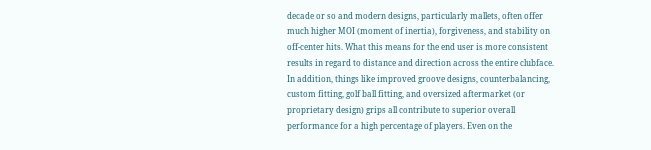decade or so and modern designs, particularly mallets, often offer much higher MOI (moment of inertia), forgiveness, and stability on off-center hits. What this means for the end user is more consistent results in regard to distance and direction across the entire clubface. In addition, things like improved groove designs, counterbalancing, custom fitting, golf ball fitting, and oversized aftermarket (or proprietary design) grips all contribute to superior overall performance for a high percentage of players. Even on the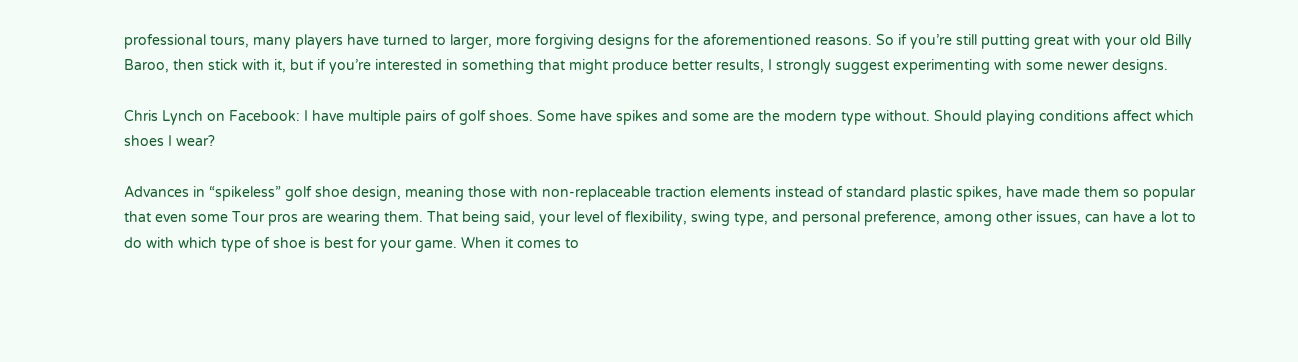professional tours, many players have turned to larger, more forgiving designs for the aforementioned reasons. So if you’re still putting great with your old Billy Baroo, then stick with it, but if you’re interested in something that might produce better results, I strongly suggest experimenting with some newer designs.

Chris Lynch on Facebook: I have multiple pairs of golf shoes. Some have spikes and some are the modern type without. Should playing conditions affect which shoes I wear?

Advances in “spikeless” golf shoe design, meaning those with non-replaceable traction elements instead of standard plastic spikes, have made them so popular that even some Tour pros are wearing them. That being said, your level of flexibility, swing type, and personal preference, among other issues, can have a lot to do with which type of shoe is best for your game. When it comes to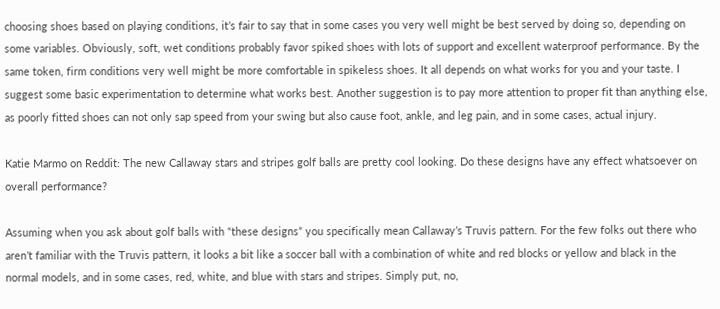choosing shoes based on playing conditions, it’s fair to say that in some cases you very well might be best served by doing so, depending on some variables. Obviously, soft, wet conditions probably favor spiked shoes with lots of support and excellent waterproof performance. By the same token, firm conditions very well might be more comfortable in spikeless shoes. It all depends on what works for you and your taste. I suggest some basic experimentation to determine what works best. Another suggestion is to pay more attention to proper fit than anything else, as poorly fitted shoes can not only sap speed from your swing but also cause foot, ankle, and leg pain, and in some cases, actual injury.

Katie Marmo on Reddit: The new Callaway stars and stripes golf balls are pretty cool looking. Do these designs have any effect whatsoever on overall performance?

Assuming when you ask about golf balls with “these designs” you specifically mean Callaway’s Truvis pattern. For the few folks out there who aren’t familiar with the Truvis pattern, it looks a bit like a soccer ball with a combination of white and red blocks or yellow and black in the normal models, and in some cases, red, white, and blue with stars and stripes. Simply put, no,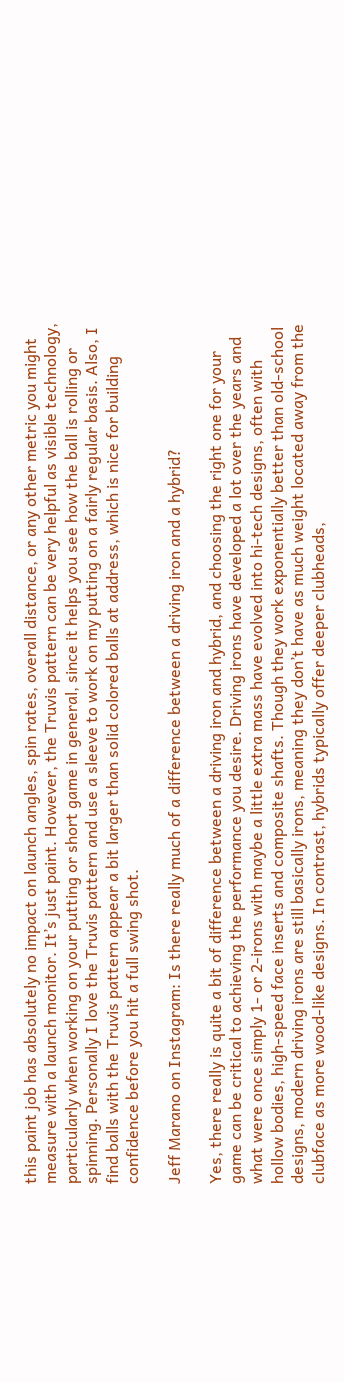this paint job has absolutely no impact on launch angles, spin rates, overall distance, or any other metric you might measure with a launch monitor. It’s just paint. However, the Truvis pattern can be very helpful as visible technology, particularly when working on your putting or short game in general, since it helps you see how the ball is rolling or spinning. Personally I love the Truvis pattern and use a sleeve to work on my putting on a fairly regular basis. Also, I find balls with the Truvis pattern appear a bit larger than solid colored balls at address, which is nice for building confidence before you hit a full swing shot.

Jeff Marano on Instagram: Is there really much of a difference between a driving iron and a hybrid?

Yes, there really is quite a bit of difference between a driving iron and hybrid, and choosing the right one for your game can be critical to achieving the performance you desire. Driving irons have developed a lot over the years and what were once simply 1- or 2-irons with maybe a little extra mass have evolved into hi-tech designs, often with hollow bodies, high-speed face inserts and composite shafts. Though they work exponentially better than old-school designs, modern driving irons are still basically irons, meaning they don’t have as much weight located away from the clubface as more wood-like designs. In contrast, hybrids typically offer deeper clubheads,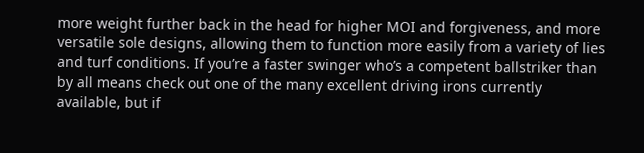more weight further back in the head for higher MOI and forgiveness, and more versatile sole designs, allowing them to function more easily from a variety of lies and turf conditions. If you’re a faster swinger who’s a competent ballstriker than by all means check out one of the many excellent driving irons currently available, but if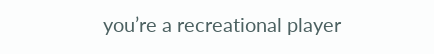you’re a recreational player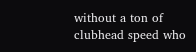without a ton of clubhead speed who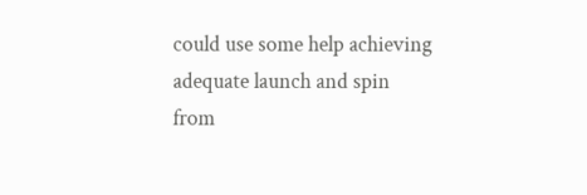could use some help achieving adequate launch and spin from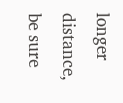longer distance, be sure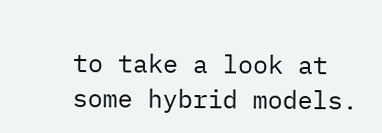to take a look at some hybrid models.